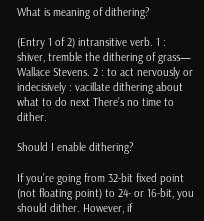What is meaning of dithering?

(Entry 1 of 2) intransitive verb. 1 : shiver, tremble the dithering of grass— Wallace Stevens. 2 : to act nervously or indecisively : vacillate dithering about what to do next There’s no time to dither.

Should I enable dithering?

If you’re going from 32-bit fixed point (not floating point) to 24- or 16-bit, you should dither. However, if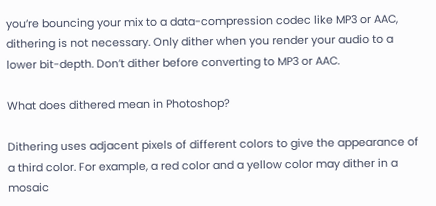you’re bouncing your mix to a data-compression codec like MP3 or AAC, dithering is not necessary. Only dither when you render your audio to a lower bit-depth. Don’t dither before converting to MP3 or AAC.

What does dithered mean in Photoshop?

Dithering uses adjacent pixels of different colors to give the appearance of a third color. For example, a red color and a yellow color may dither in a mosaic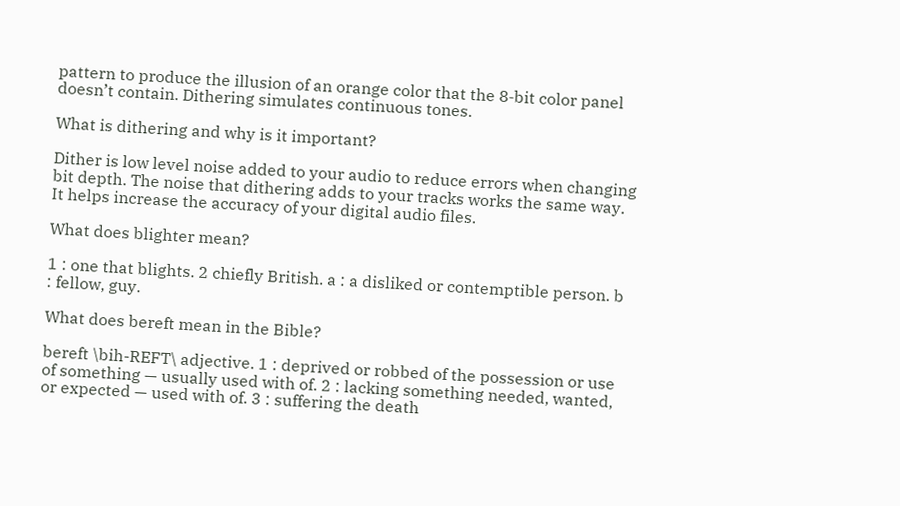pattern to produce the illusion of an orange color that the 8‑bit color panel doesn’t contain. Dithering simulates continuous tones.

What is dithering and why is it important?

Dither is low level noise added to your audio to reduce errors when changing bit depth. The noise that dithering adds to your tracks works the same way. It helps increase the accuracy of your digital audio files.

What does blighter mean?

1 : one that blights. 2 chiefly British. a : a disliked or contemptible person. b : fellow, guy.

What does bereft mean in the Bible?

bereft \bih-REFT\ adjective. 1 : deprived or robbed of the possession or use of something — usually used with of. 2 : lacking something needed, wanted, or expected — used with of. 3 : suffering the death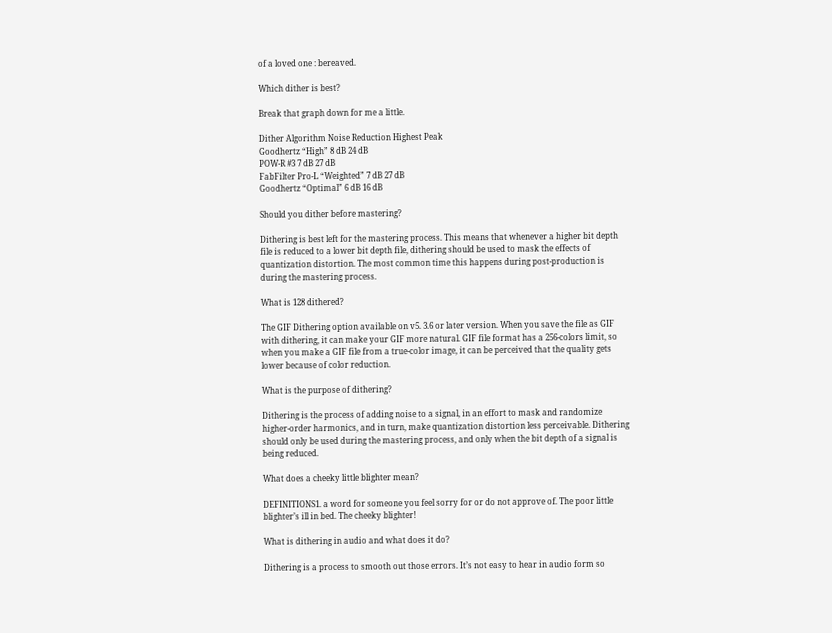of a loved one : bereaved.

Which dither is best?

Break that graph down for me a little.

Dither Algorithm Noise Reduction Highest Peak
Goodhertz “High” 8 dB 24 dB
POW-R #3 7 dB 27 dB
FabFilter Pro-L “Weighted” 7 dB 27 dB
Goodhertz “Optimal” 6 dB 16 dB

Should you dither before mastering?

Dithering is best left for the mastering process. This means that whenever a higher bit depth file is reduced to a lower bit depth file, dithering should be used to mask the effects of quantization distortion. The most common time this happens during post-production is during the mastering process.

What is 128 dithered?

The GIF Dithering option available on v5. 3.6 or later version. When you save the file as GIF with dithering, it can make your GIF more natural. GIF file format has a 256-colors limit, so when you make a GIF file from a true-color image, it can be perceived that the quality gets lower because of color reduction.

What is the purpose of dithering?

Dithering is the process of adding noise to a signal, in an effort to mask and randomize higher-order harmonics, and in turn, make quantization distortion less perceivable. Dithering should only be used during the mastering process, and only when the bit depth of a signal is being reduced.

What does a cheeky little blighter mean?

DEFINITIONS1. a word for someone you feel sorry for or do not approve of. The poor little blighter’s ill in bed. The cheeky blighter!

What is dithering in audio and what does it do?

Dithering is a process to smooth out those errors. It’s not easy to hear in audio form so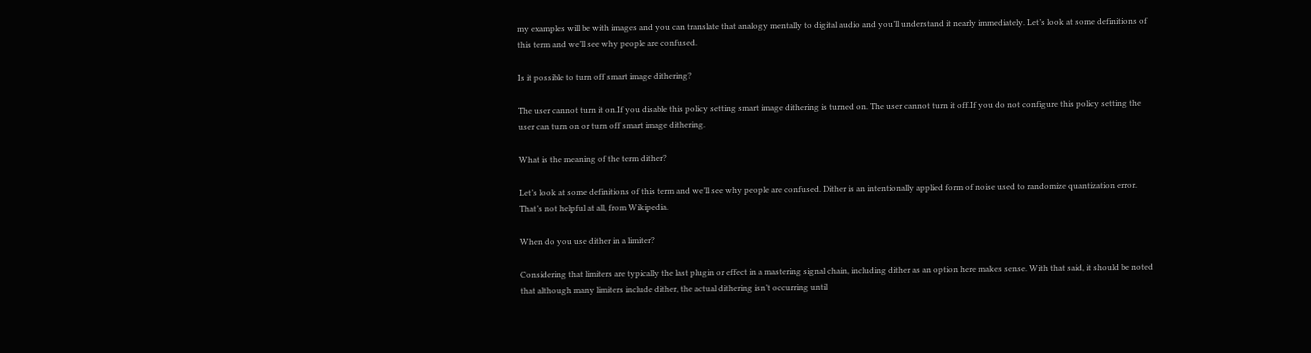my examples will be with images and you can translate that analogy mentally to digital audio and you’ll understand it nearly immediately. Let’s look at some definitions of this term and we’ll see why people are confused.

Is it possible to turn off smart image dithering?

The user cannot turn it on.If you disable this policy setting smart image dithering is turned on. The user cannot turn it off.If you do not configure this policy setting the user can turn on or turn off smart image dithering.

What is the meaning of the term dither?

Let’s look at some definitions of this term and we’ll see why people are confused. Dither is an intentionally applied form of noise used to randomize quantization error. That’s not helpful at all, from Wikipedia.

When do you use dither in a limiter?

Considering that limiters are typically the last plugin or effect in a mastering signal chain, including dither as an option here makes sense. With that said, it should be noted that although many limiters include dither, the actual dithering isn’t occurring until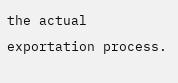the actual exportation process.